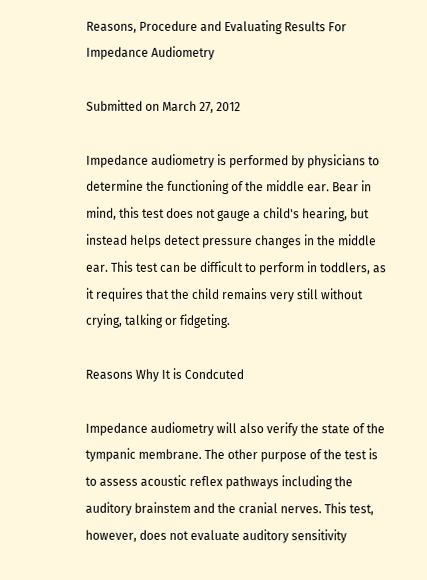Reasons, Procedure and Evaluating Results For Impedance Audiometry

Submitted on March 27, 2012

Impedance audiometry is performed by physicians to determine the functioning of the middle ear. Bear in mind, this test does not gauge a child's hearing, but instead helps detect pressure changes in the middle ear. This test can be difficult to perform in toddlers, as it requires that the child remains very still without crying, talking or fidgeting.

Reasons Why It is Condcuted

Impedance audiometry will also verify the state of the tympanic membrane. The other purpose of the test is to assess acoustic reflex pathways including the auditory brainstem and the cranial nerves. This test, however, does not evaluate auditory sensitivity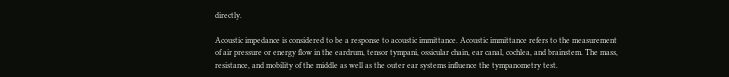directly.

Acoustic impedance is considered to be a response to acoustic immittance. Acoustic immittance refers to the measurement of air pressure or energy flow in the eardrum, tensor tympani, ossicular chain, ear canal, cochlea, and brainstem. The mass, resistance, and mobility of the middle as well as the outer ear systems influence the tympanometry test.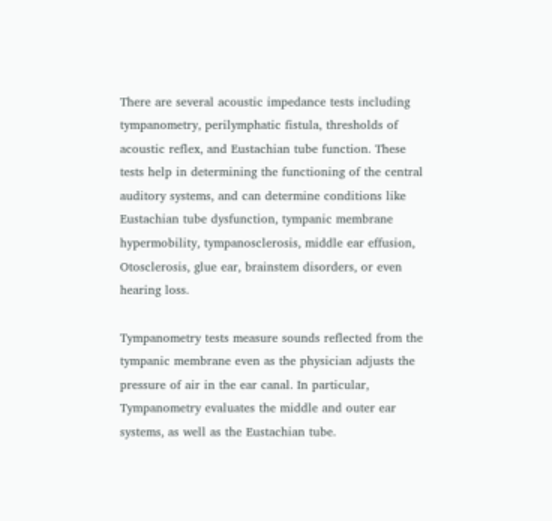There are several acoustic impedance tests including tympanometry, perilymphatic fistula, thresholds of acoustic reflex, and Eustachian tube function. These tests help in determining the functioning of the central auditory systems, and can determine conditions like Eustachian tube dysfunction, tympanic membrane hypermobility, tympanosclerosis, middle ear effusion, Otosclerosis, glue ear, brainstem disorders, or even hearing loss.

Tympanometry tests measure sounds reflected from the tympanic membrane even as the physician adjusts the pressure of air in the ear canal. In particular, Tympanometry evaluates the middle and outer ear systems, as well as the Eustachian tube.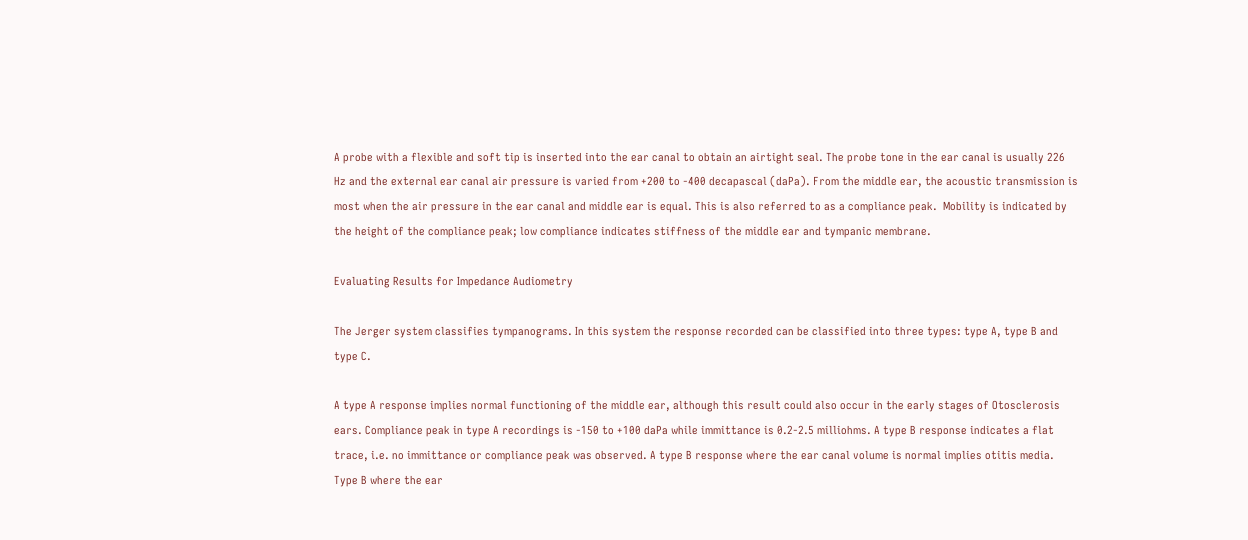A probe with a flexible and soft tip is inserted into the ear canal to obtain an airtight seal. The probe tone in the ear canal is usually 226 Hz and the external ear canal air pressure is varied from +200 to -400 decapascal (daPa). From the middle ear, the acoustic transmission is most when the air pressure in the ear canal and middle ear is equal. This is also referred to as a compliance peak.  Mobility is indicated by the height of the compliance peak; low compliance indicates stiffness of the middle ear and tympanic membrane.

Evaluating Results for Impedance Audiometry

The Jerger system classifies tympanograms. In this system the response recorded can be classified into three types: type A, type B and type C.

A type A response implies normal functioning of the middle ear, although this result could also occur in the early stages of Otosclerosis ears. Compliance peak in type A recordings is -150 to +100 daPa while immittance is 0.2-2.5 milliohms. A type B response indicates a flat trace, i.e. no immittance or compliance peak was observed. A type B response where the ear canal volume is normal implies otitis media. Type B where the ear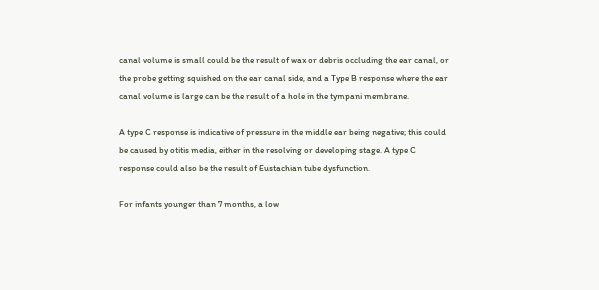canal volume is small could be the result of wax or debris occluding the ear canal, or the probe getting squished on the ear canal side, and a Type B response where the ear canal volume is large can be the result of a hole in the tympani membrane.

A type C response is indicative of pressure in the middle ear being negative; this could be caused by otitis media, either in the resolving or developing stage. A type C response could also be the result of Eustachian tube dysfunction.

For infants younger than 7 months, a low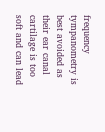frequency tympanometry is best avoided as their ear canal cartilage is too soft and can lead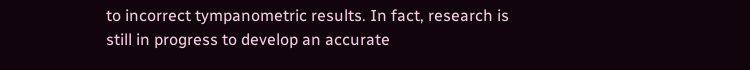to incorrect tympanometric results. In fact, research is still in progress to develop an accurate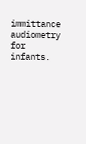immittance audiometry for infants.